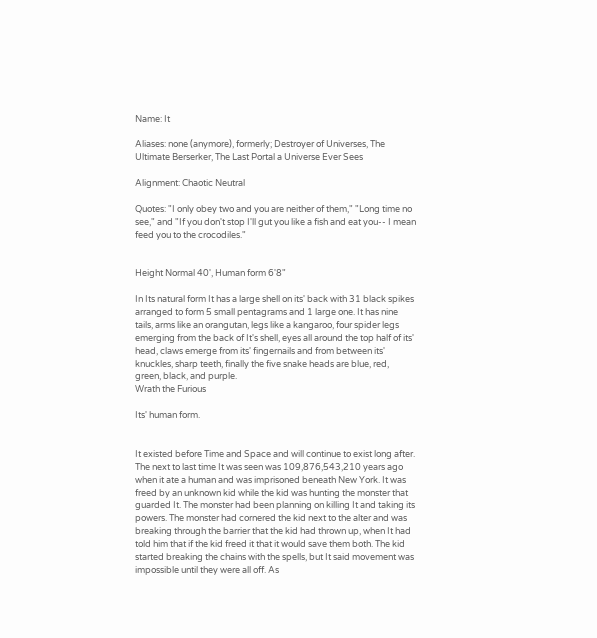Name: It

Aliases: none (anymore), formerly; Destroyer of Universes, The Ultimate Berserker, The Last Portal a Universe Ever Sees

Alignment: Chaotic Neutral

Quotes: "I only obey two and you are neither of them," "Long time no see," and "If you don't stop I'll gut you like a fish and eat you-- I mean feed you to the crocodiles."


Height Normal 40', Human form 6'8"

In Its natural form It has a large shell on its' back with 31 black spikes arranged to form 5 small pentagrams and 1 large one. It has nine tails, arms like an orangutan, legs like a kangaroo, four spider legs emerging from the back of It's shell, eyes all around the top half of its' head, claws emerge from its' fingernails and from between its' knuckles, sharp teeth, finally the five snake heads are blue, red, green, black, and purple.
Wrath the Furious

Its' human form.


It existed before Time and Space and will continue to exist long after. The next to last time It was seen was 109,876,543,210 years ago when it ate a human and was imprisoned beneath New York. It was freed by an unknown kid while the kid was hunting the monster that guarded It. The monster had been planning on killing It and taking its powers. The monster had cornered the kid next to the alter and was breaking through the barrier that the kid had thrown up, when It had told him that if the kid freed it that it would save them both. The kid started breaking the chains with the spells, but It said movement was impossible until they were all off. As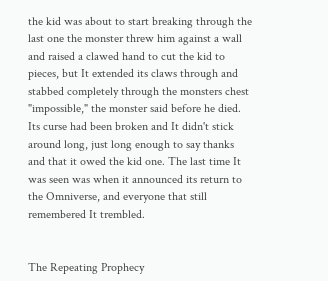the kid was about to start breaking through the last one the monster threw him against a wall and raised a clawed hand to cut the kid to pieces, but It extended its claws through and stabbed completely through the monsters chest "impossible," the monster said before he died. Its curse had been broken and It didn't stick around long, just long enough to say thanks and that it owed the kid one. The last time It was seen was when it announced its return to the Omniverse, and everyone that still remembered It trembled.


The Repeating Prophecy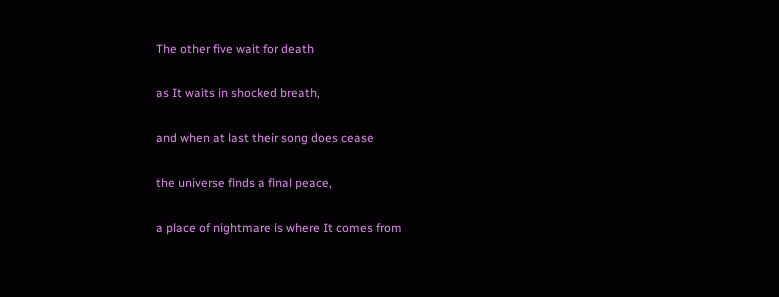The other five wait for death

as It waits in shocked breath,

and when at last their song does cease

the universe finds a final peace,

a place of nightmare is where It comes from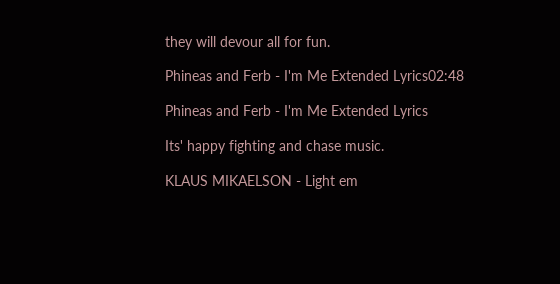they will devour all for fun.

Phineas and Ferb - I'm Me Extended Lyrics02:48

Phineas and Ferb - I'm Me Extended Lyrics

Its' happy fighting and chase music.

KLAUS MIKAELSON - Light em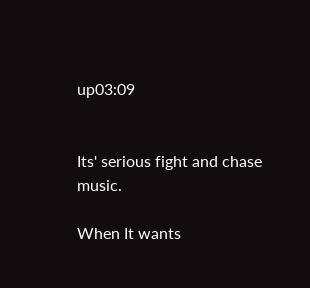up03:09


Its' serious fight and chase music.

When It wants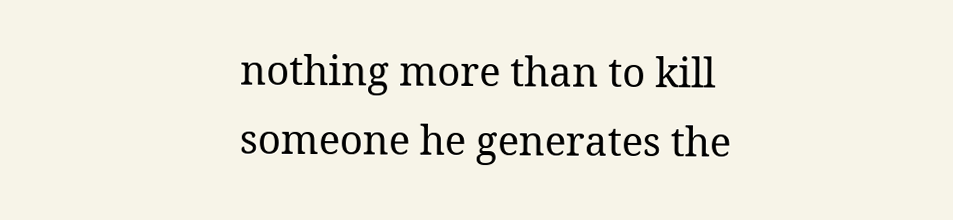nothing more than to kill someone he generates the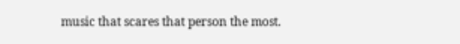music that scares that person the most.